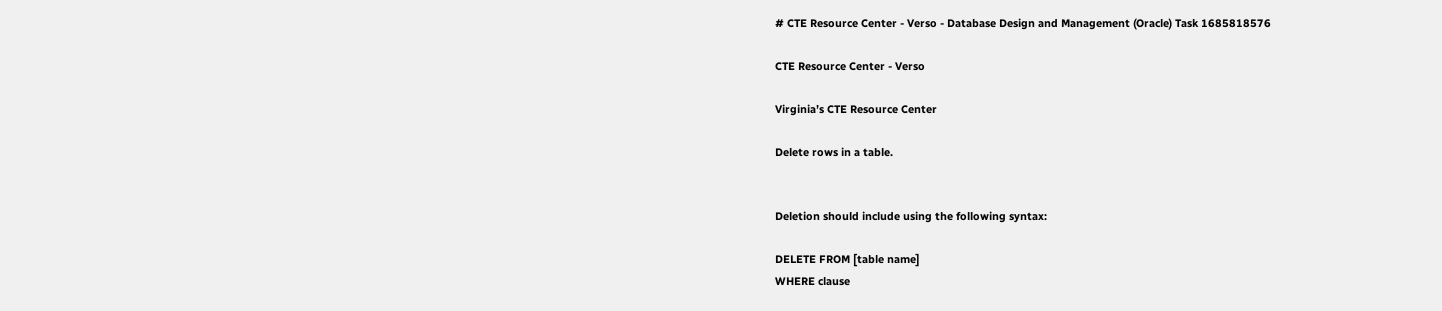# CTE Resource Center - Verso - Database Design and Management (Oracle) Task 1685818576

CTE Resource Center - Verso

Virginia’s CTE Resource Center

Delete rows in a table.


Deletion should include using the following syntax:

DELETE FROM [table name]
WHERE clause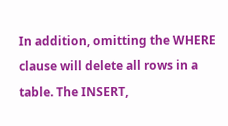In addition, omitting the WHERE clause will delete all rows in a table. The INSERT,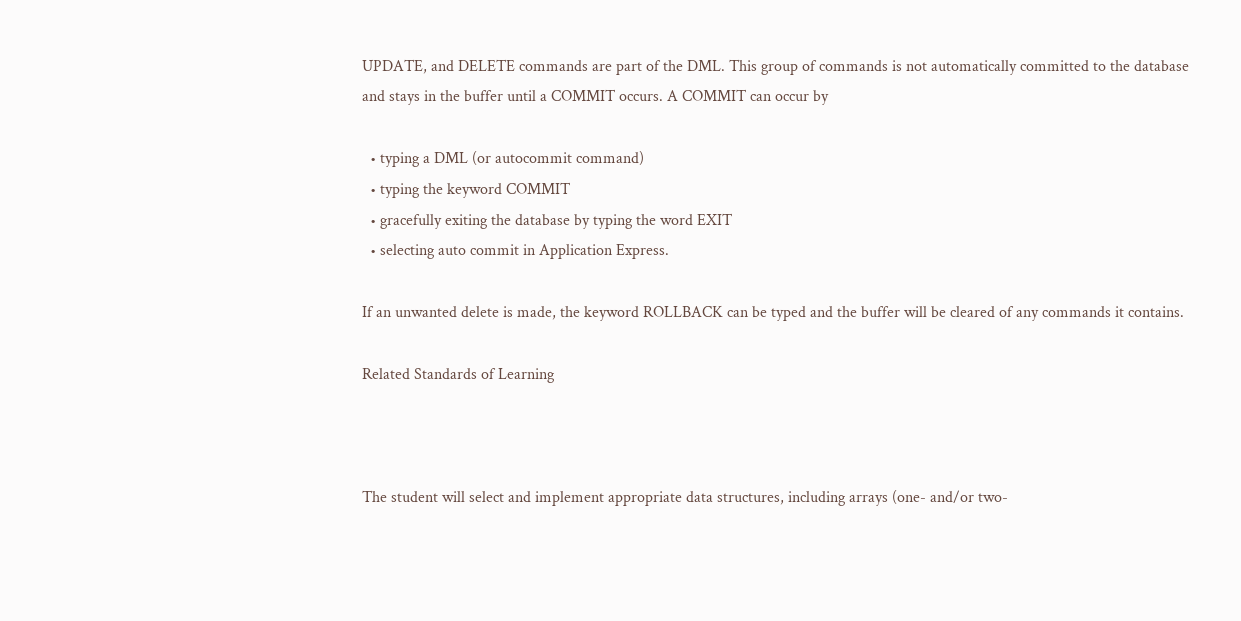UPDATE, and DELETE commands are part of the DML. This group of commands is not automatically committed to the database and stays in the buffer until a COMMIT occurs. A COMMIT can occur by

  • typing a DML (or autocommit command)
  • typing the keyword COMMIT
  • gracefully exiting the database by typing the word EXIT
  • selecting auto commit in Application Express.

If an unwanted delete is made, the keyword ROLLBACK can be typed and the buffer will be cleared of any commands it contains.

Related Standards of Learning



The student will select and implement appropriate data structures, including arrays (one- and/or two-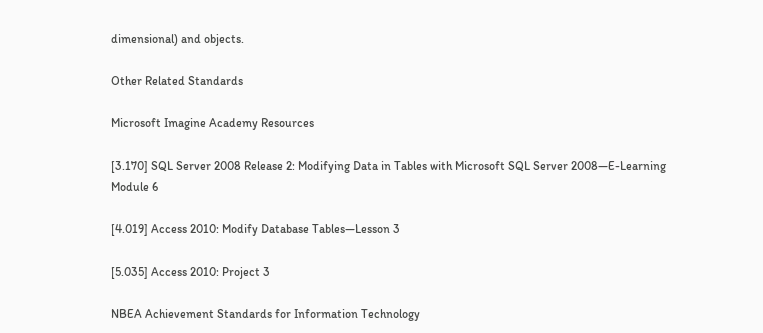dimensional) and objects.

Other Related Standards

Microsoft Imagine Academy Resources

[3.170] SQL Server 2008 Release 2: Modifying Data in Tables with Microsoft SQL Server 2008—E-Learning Module 6

[4.019] Access 2010: Modify Database Tables—Lesson 3

[5.035] Access 2010: Project 3

NBEA Achievement Standards for Information Technology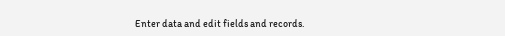Enter data and edit fields and records.